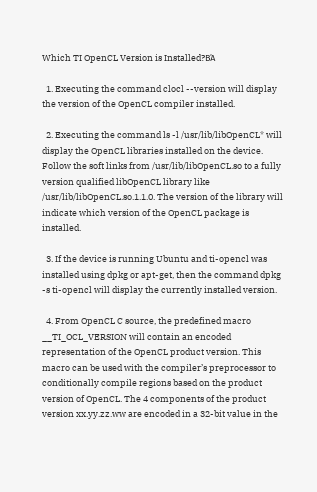Which TI OpenCL Version is Installed?ΒΆ

  1. Executing the command clocl --version will display the version of the OpenCL compiler installed.

  2. Executing the command ls -l /usr/lib/libOpenCL* will display the OpenCL libraries installed on the device. Follow the soft links from /usr/lib/libOpenCL.so to a fully version qualified libOpenCL library like /usr/lib/libOpenCL.so.1.1.0. The version of the library will indicate which version of the OpenCL package is installed.

  3. If the device is running Ubuntu and ti-opencl was installed using dpkg or apt-get, then the command dpkg -s ti-opencl will display the currently installed version.

  4. From OpenCL C source, the predefined macro __TI_OCL_VERSION will contain an encoded representation of the OpenCL product version. This macro can be used with the compiler’s preprocessor to conditionally compile regions based on the product version of OpenCL. The 4 components of the product version xx.yy.zz.ww are encoded in a 32-bit value in the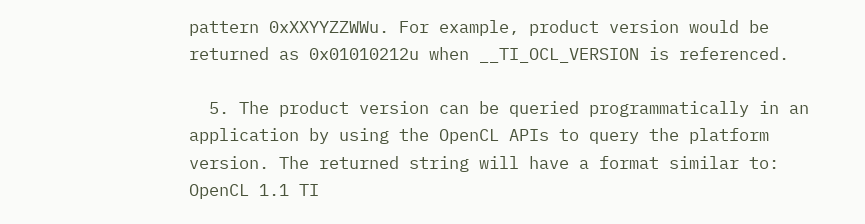pattern 0xXXYYZZWWu. For example, product version would be returned as 0x01010212u when __TI_OCL_VERSION is referenced.

  5. The product version can be queried programmatically in an application by using the OpenCL APIs to query the platform version. The returned string will have a format similar to: OpenCL 1.1 TI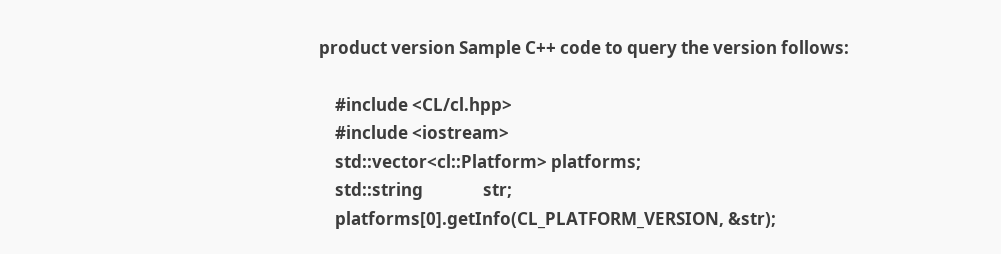product version Sample C++ code to query the version follows:

    #include <CL/cl.hpp>
    #include <iostream>
    std::vector<cl::Platform> platforms;
    std::string               str;
    platforms[0].getInfo(CL_PLATFORM_VERSION, &str);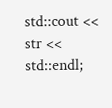std::cout <<  str << std::endl;